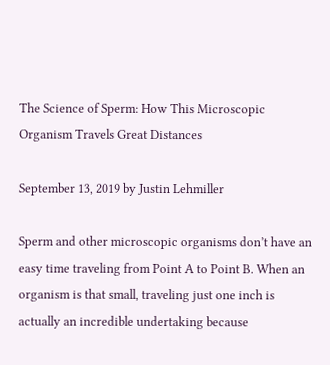The Science of Sperm: How This Microscopic Organism Travels Great Distances

September 13, 2019 by Justin Lehmiller

Sperm and other microscopic organisms don’t have an easy time traveling from Point A to Point B. When an organism is that small, traveling just one inch is actually an incredible undertaking because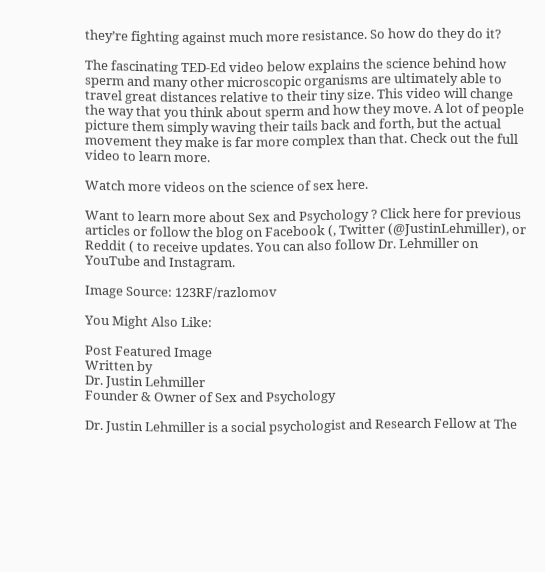they’re fighting against much more resistance. So how do they do it?

The fascinating TED-Ed video below explains the science behind how sperm and many other microscopic organisms are ultimately able to travel great distances relative to their tiny size. This video will change the way that you think about sperm and how they move. A lot of people picture them simply waving their tails back and forth, but the actual movement they make is far more complex than that. Check out the full video to learn more.

Watch more videos on the science of sex here.

Want to learn more about Sex and Psychology ? Click here for previous articles or follow the blog on Facebook (, Twitter (@JustinLehmiller), or Reddit ( to receive updates. You can also follow Dr. Lehmiller on YouTube and Instagram.

Image Source: 123RF/razlomov

You Might Also Like:

Post Featured Image
Written by
Dr. Justin Lehmiller
Founder & Owner of Sex and Psychology

Dr. Justin Lehmiller is a social psychologist and Research Fellow at The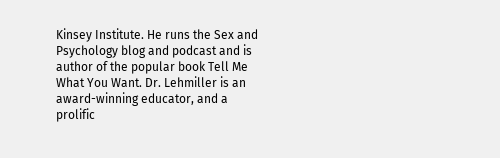Kinsey Institute. He runs the Sex and Psychology blog and podcast and is author of the popular book Tell Me What You Want. Dr. Lehmiller is an award-winning educator, and a prolific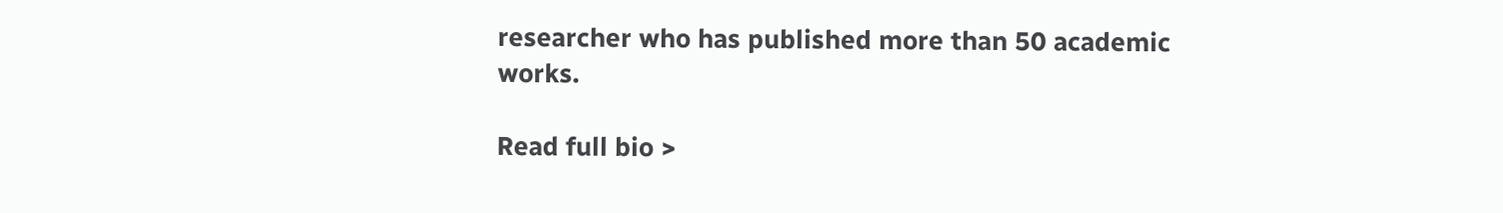researcher who has published more than 50 academic works.

Read full bio >